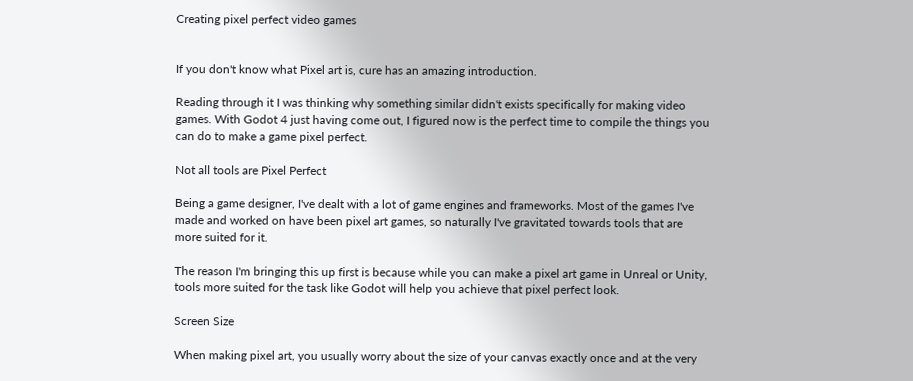Creating pixel perfect video games


If you don't know what Pixel art is, cure has an amazing introduction.

Reading through it I was thinking why something similar didn't exists specifically for making video games. With Godot 4 just having come out, I figured now is the perfect time to compile the things you can do to make a game pixel perfect.

Not all tools are Pixel Perfect

Being a game designer, I've dealt with a lot of game engines and frameworks. Most of the games I've made and worked on have been pixel art games, so naturally I've gravitated towards tools that are more suited for it.

The reason I'm bringing this up first is because while you can make a pixel art game in Unreal or Unity, tools more suited for the task like Godot will help you achieve that pixel perfect look.

Screen Size

When making pixel art, you usually worry about the size of your canvas exactly once and at the very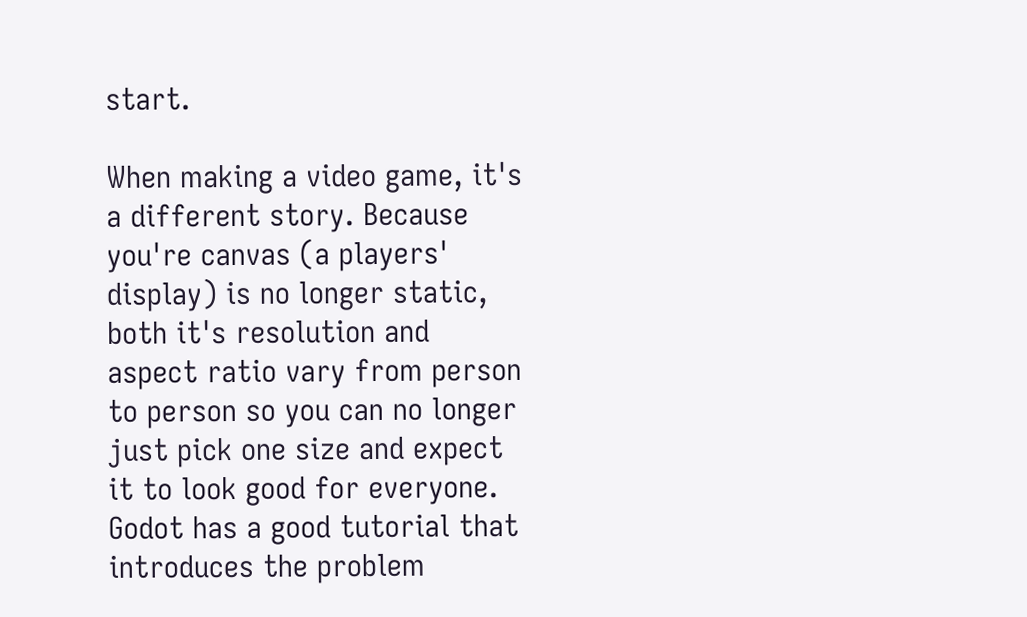start.

When making a video game, it's a different story. Because you're canvas (a players' display) is no longer static, both it's resolution and aspect ratio vary from person to person so you can no longer just pick one size and expect it to look good for everyone. Godot has a good tutorial that introduces the problem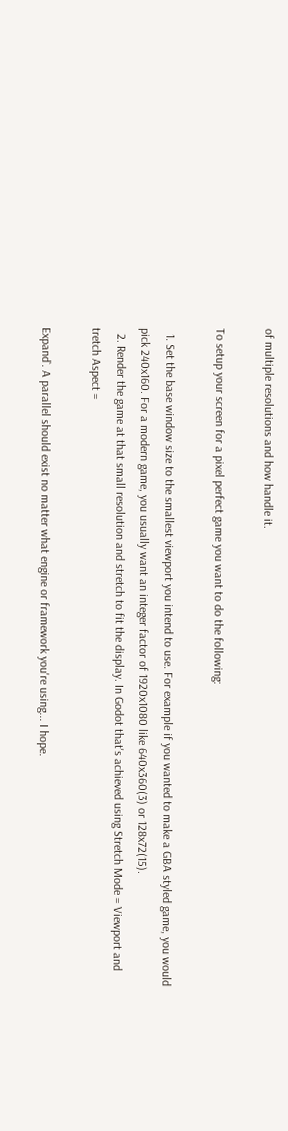of multiple resolutions and how handle it.

To setup your screen for a pixel perfect game you want to do the following:

  1. Set the base window size to the smallest viewport you intend to use. For example if you wanted to make a GBA styled game, you would pick 240x160. For a modern game, you usually want an integer factor of 1920x1080 like 640x360(3) or 128x72(15).
  2. Render the game at that small resolution and stretch to fit the display. In Godot that's achieved using Stretch Mode = Viewport and tretch Aspect =

Expand`. A parallel should exist no matter what engine or framework you're using... I hope.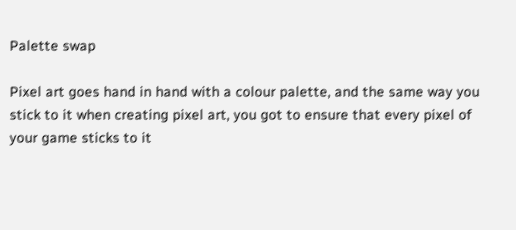Palette swap

Pixel art goes hand in hand with a colour palette, and the same way you stick to it when creating pixel art, you got to ensure that every pixel of your game sticks to it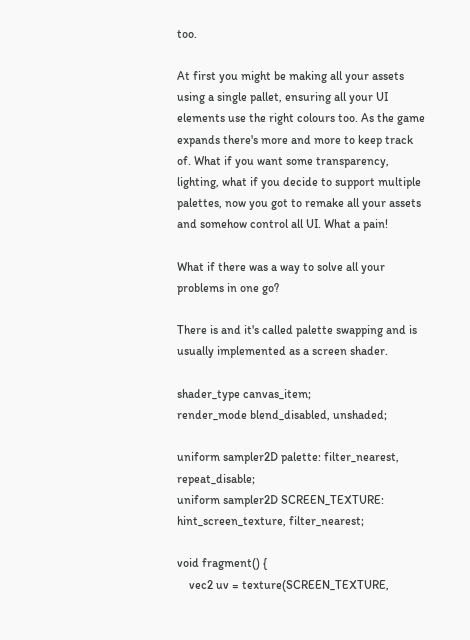too.

At first you might be making all your assets using a single pallet, ensuring all your UI elements use the right colours too. As the game expands there's more and more to keep track of. What if you want some transparency, lighting, what if you decide to support multiple palettes, now you got to remake all your assets and somehow control all UI. What a pain!

What if there was a way to solve all your problems in one go?

There is and it's called palette swapping and is usually implemented as a screen shader.

shader_type canvas_item;
render_mode blend_disabled, unshaded;

uniform sampler2D palette: filter_nearest, repeat_disable;
uniform sampler2D SCREEN_TEXTURE: hint_screen_texture, filter_nearest;

void fragment() {
    vec2 uv = texture(SCREEN_TEXTURE,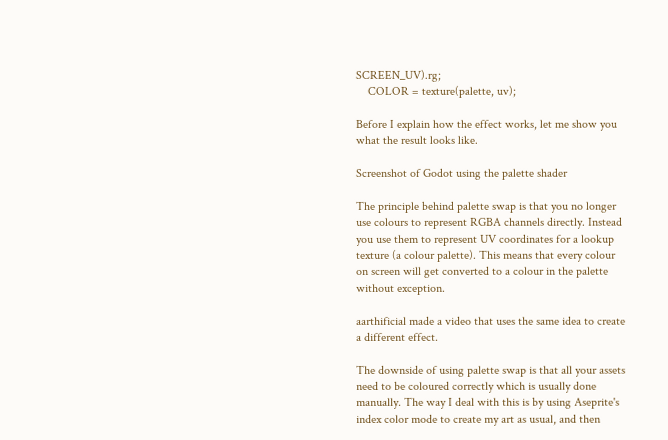SCREEN_UV).rg;
    COLOR = texture(palette, uv);

Before I explain how the effect works, let me show you what the result looks like.

Screenshot of Godot using the palette shader

The principle behind palette swap is that you no longer use colours to represent RGBA channels directly. Instead you use them to represent UV coordinates for a lookup texture (a colour palette). This means that every colour on screen will get converted to a colour in the palette without exception.

aarthificial made a video that uses the same idea to create a different effect.

The downside of using palette swap is that all your assets need to be coloured correctly which is usually done manually. The way I deal with this is by using Aseprite's index color mode to create my art as usual, and then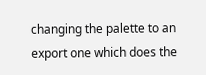changing the palette to an export one which does the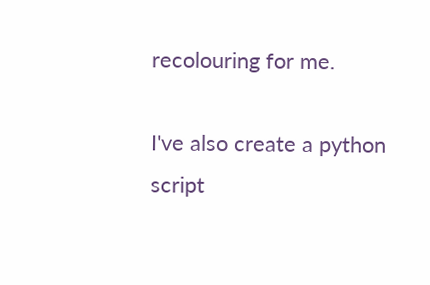recolouring for me.

I've also create a python script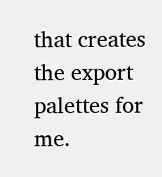that creates the export palettes for me.